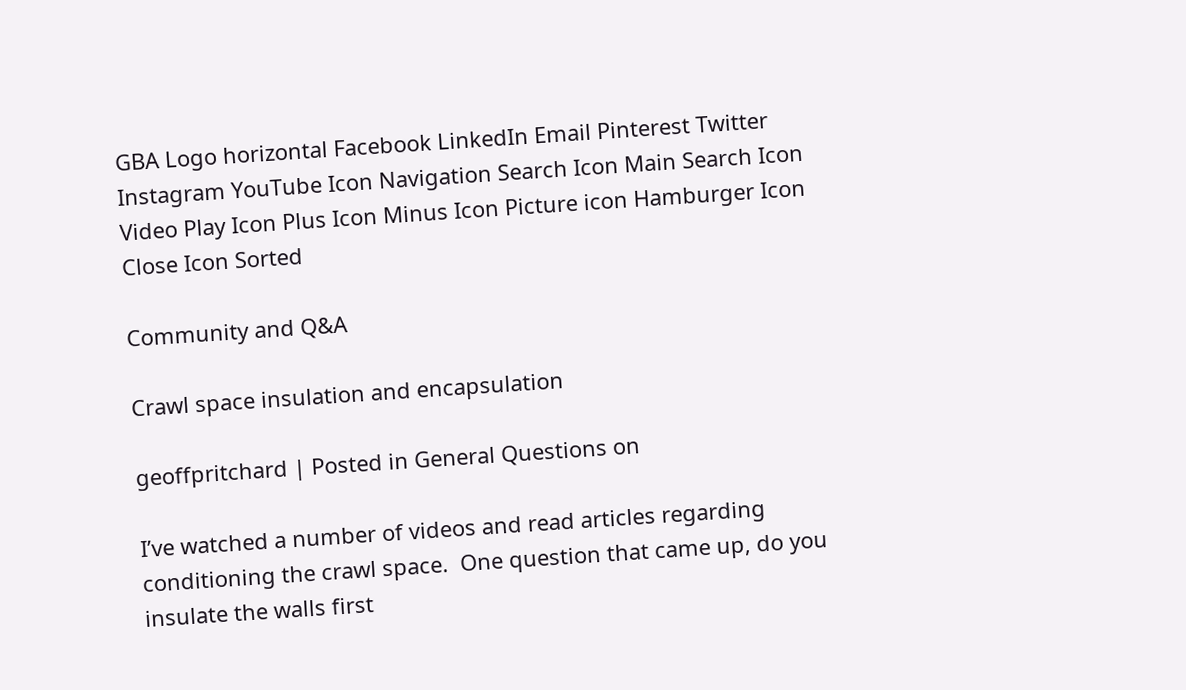GBA Logo horizontal Facebook LinkedIn Email Pinterest Twitter Instagram YouTube Icon Navigation Search Icon Main Search Icon Video Play Icon Plus Icon Minus Icon Picture icon Hamburger Icon Close Icon Sorted

Community and Q&A

Crawl space insulation and encapsulation

geoffpritchard | Posted in General Questions on

I’ve watched a number of videos and read articles regarding conditioning the crawl space.  One question that came up, do you insulate the walls first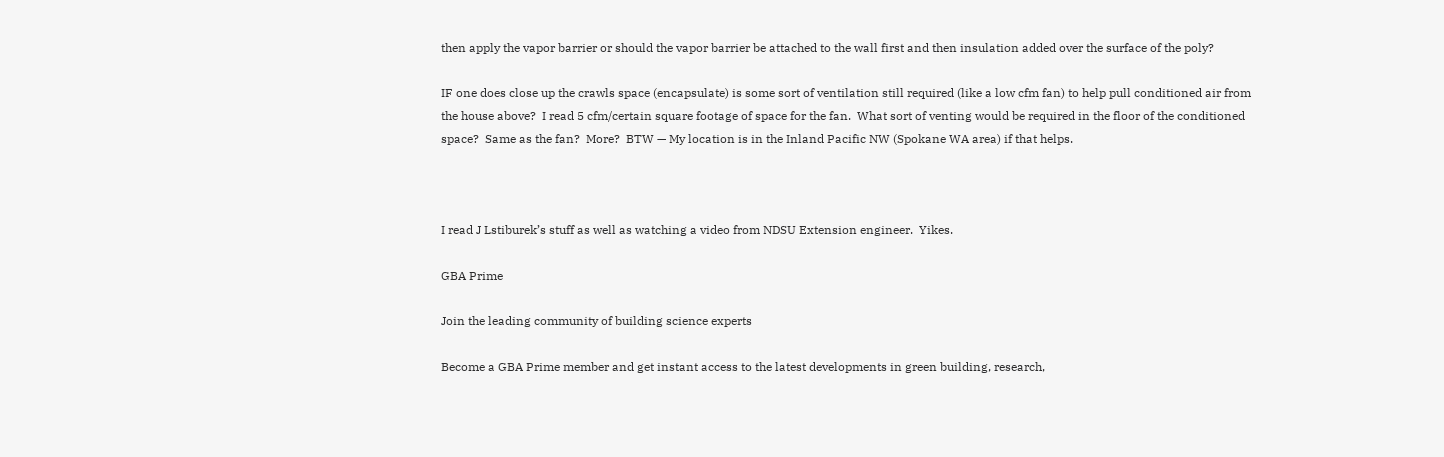then apply the vapor barrier or should the vapor barrier be attached to the wall first and then insulation added over the surface of the poly?

IF one does close up the crawls space (encapsulate) is some sort of ventilation still required (like a low cfm fan) to help pull conditioned air from the house above?  I read 5 cfm/certain square footage of space for the fan.  What sort of venting would be required in the floor of the conditioned space?  Same as the fan?  More?  BTW — My location is in the Inland Pacific NW (Spokane WA area) if that helps.



I read J Lstiburek’s stuff as well as watching a video from NDSU Extension engineer.  Yikes.

GBA Prime

Join the leading community of building science experts

Become a GBA Prime member and get instant access to the latest developments in green building, research,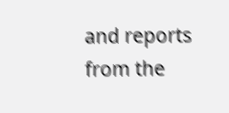and reports from the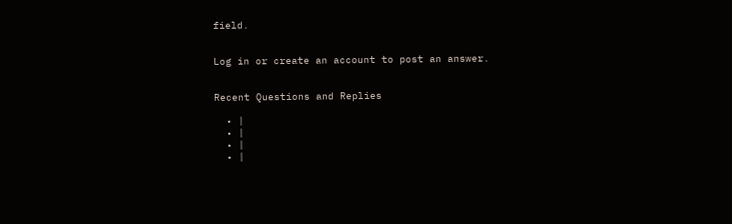field.


Log in or create an account to post an answer.


Recent Questions and Replies

  • |
  • |
  • |
  • |